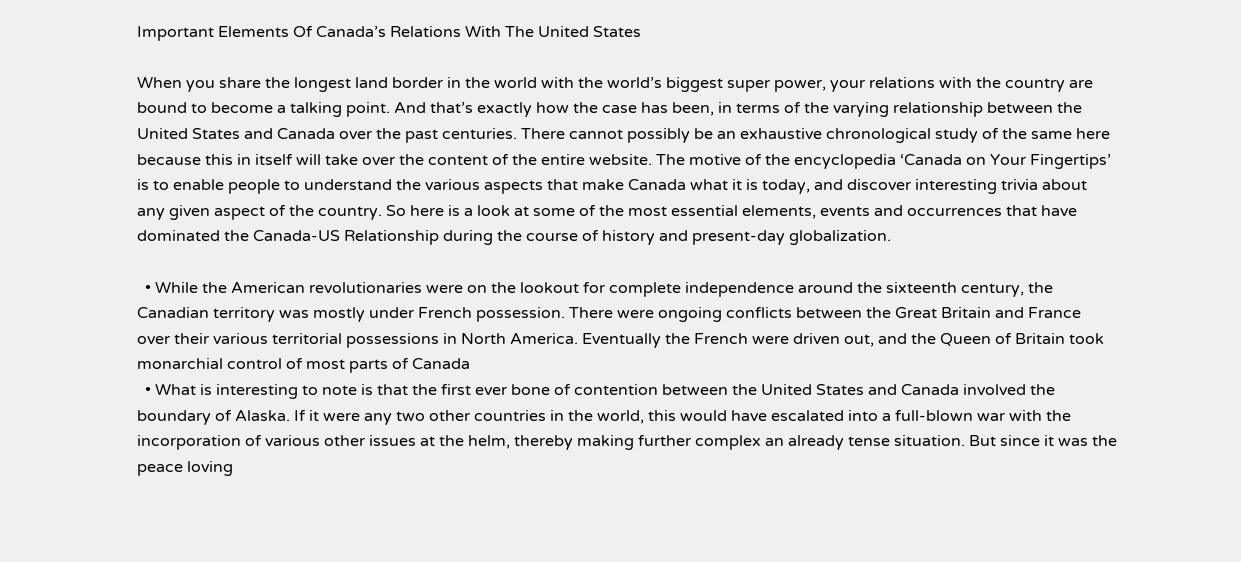Important Elements Of Canada’s Relations With The United States

When you share the longest land border in the world with the world’s biggest super power, your relations with the country are bound to become a talking point. And that’s exactly how the case has been, in terms of the varying relationship between the United States and Canada over the past centuries. There cannot possibly be an exhaustive chronological study of the same here because this in itself will take over the content of the entire website. The motive of the encyclopedia ‘Canada on Your Fingertips’ is to enable people to understand the various aspects that make Canada what it is today, and discover interesting trivia about any given aspect of the country. So here is a look at some of the most essential elements, events and occurrences that have dominated the Canada-US Relationship during the course of history and present-day globalization.

  • While the American revolutionaries were on the lookout for complete independence around the sixteenth century, the Canadian territory was mostly under French possession. There were ongoing conflicts between the Great Britain and France over their various territorial possessions in North America. Eventually the French were driven out, and the Queen of Britain took monarchial control of most parts of Canada
  • What is interesting to note is that the first ever bone of contention between the United States and Canada involved the boundary of Alaska. If it were any two other countries in the world, this would have escalated into a full-blown war with the incorporation of various other issues at the helm, thereby making further complex an already tense situation. But since it was the peace loving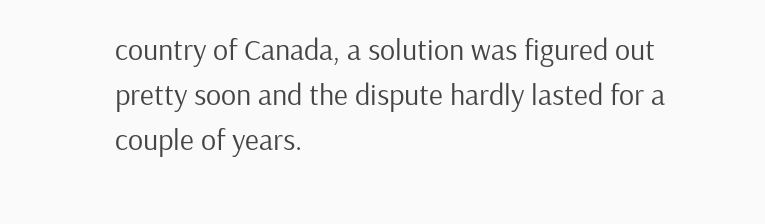country of Canada, a solution was figured out pretty soon and the dispute hardly lasted for a couple of years.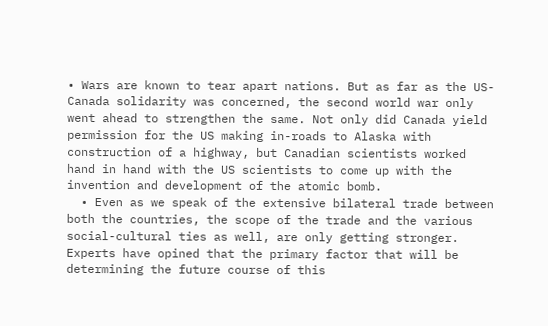• Wars are known to tear apart nations. But as far as the US-Canada solidarity was concerned, the second world war only went ahead to strengthen the same. Not only did Canada yield permission for the US making in-roads to Alaska with construction of a highway, but Canadian scientists worked hand in hand with the US scientists to come up with the invention and development of the atomic bomb.
  • Even as we speak of the extensive bilateral trade between both the countries, the scope of the trade and the various social-cultural ties as well, are only getting stronger. Experts have opined that the primary factor that will be determining the future course of this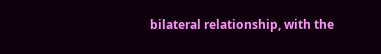bilateral relationship, with the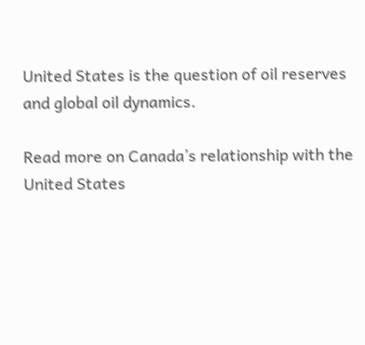United States is the question of oil reserves and global oil dynamics.

Read more on Canada’s relationship with the United States